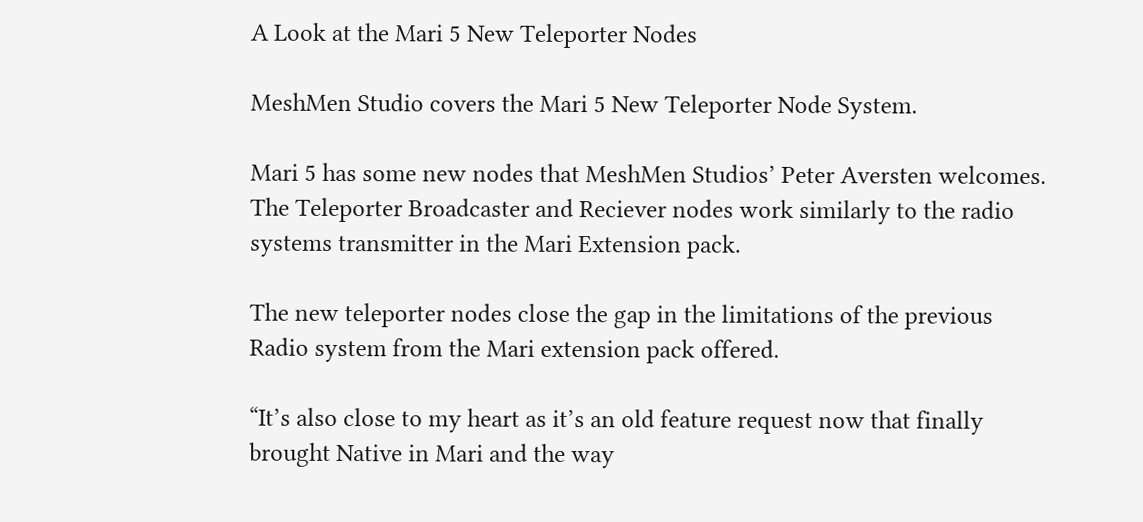A Look at the Mari 5 New Teleporter Nodes

MeshMen Studio covers the Mari 5 New Teleporter Node System.

Mari 5 has some new nodes that MeshMen Studios’ Peter Aversten welcomes. The Teleporter Broadcaster and Reciever nodes work similarly to the radio systems transmitter in the Mari Extension pack.

The new teleporter nodes close the gap in the limitations of the previous Radio system from the Mari extension pack offered.

“It’s also close to my heart as it’s an old feature request now that finally brought Native in Mari and the way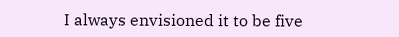I always envisioned it to be five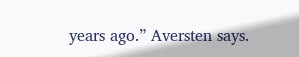years ago.” Aversten says.